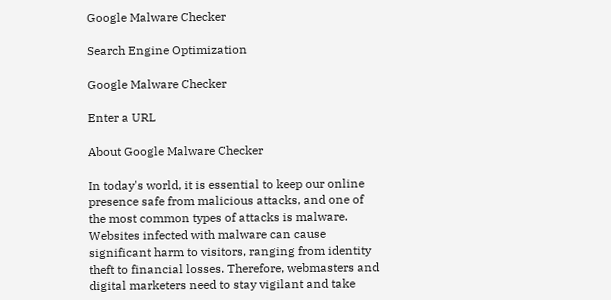Google Malware Checker

Search Engine Optimization

Google Malware Checker

Enter a URL

About Google Malware Checker

In today's world, it is essential to keep our online presence safe from malicious attacks, and one of the most common types of attacks is malware. Websites infected with malware can cause significant harm to visitors, ranging from identity theft to financial losses. Therefore, webmasters and digital marketers need to stay vigilant and take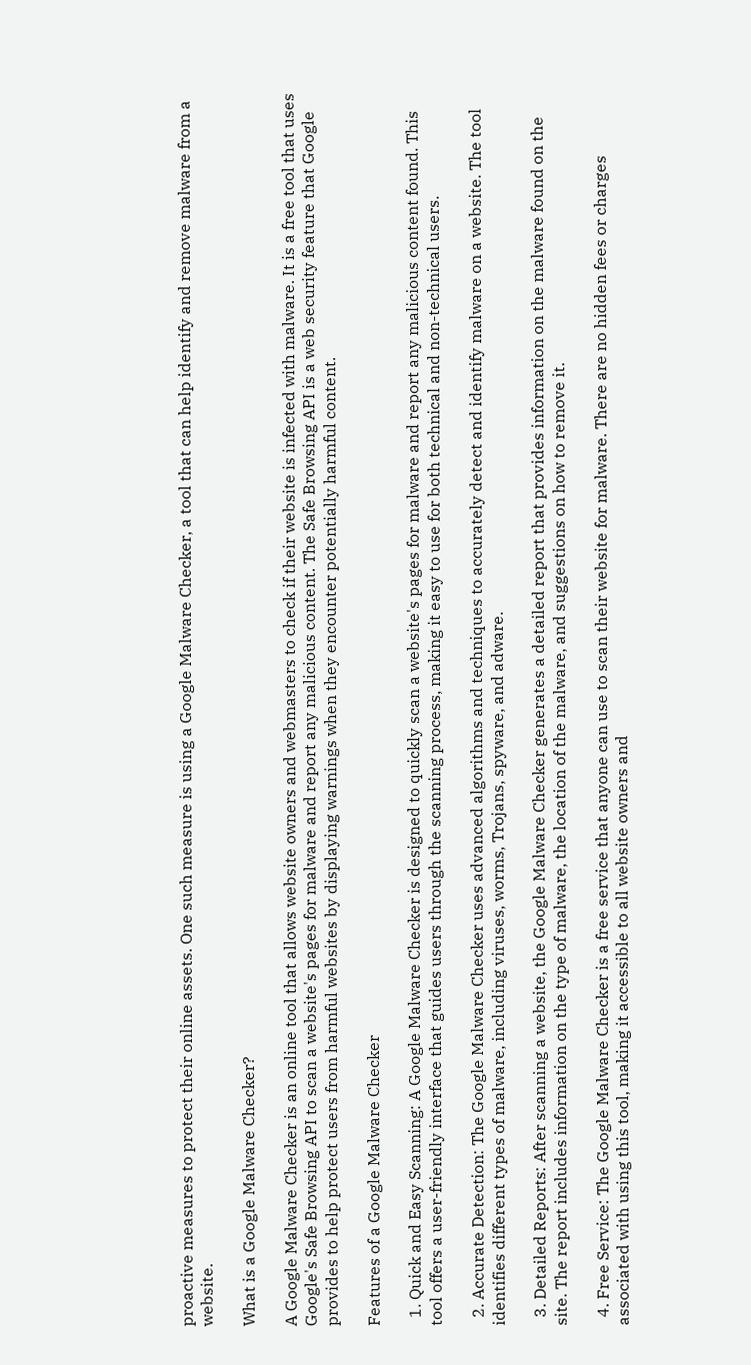proactive measures to protect their online assets. One such measure is using a Google Malware Checker, a tool that can help identify and remove malware from a website.

What is a Google Malware Checker?

A Google Malware Checker is an online tool that allows website owners and webmasters to check if their website is infected with malware. It is a free tool that uses Google's Safe Browsing API to scan a website's pages for malware and report any malicious content. The Safe Browsing API is a web security feature that Google provides to help protect users from harmful websites by displaying warnings when they encounter potentially harmful content.

Features of a Google Malware Checker

  1. Quick and Easy Scanning: A Google Malware Checker is designed to quickly scan a website's pages for malware and report any malicious content found. This tool offers a user-friendly interface that guides users through the scanning process, making it easy to use for both technical and non-technical users.

  2. Accurate Detection: The Google Malware Checker uses advanced algorithms and techniques to accurately detect and identify malware on a website. The tool identifies different types of malware, including viruses, worms, Trojans, spyware, and adware.

  3. Detailed Reports: After scanning a website, the Google Malware Checker generates a detailed report that provides information on the malware found on the site. The report includes information on the type of malware, the location of the malware, and suggestions on how to remove it.

  4. Free Service: The Google Malware Checker is a free service that anyone can use to scan their website for malware. There are no hidden fees or charges associated with using this tool, making it accessible to all website owners and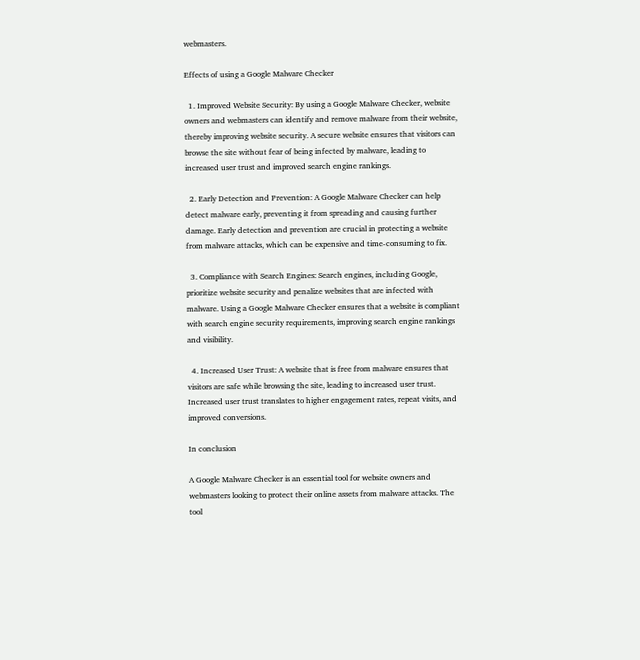webmasters.

Effects of using a Google Malware Checker

  1. Improved Website Security: By using a Google Malware Checker, website owners and webmasters can identify and remove malware from their website, thereby improving website security. A secure website ensures that visitors can browse the site without fear of being infected by malware, leading to increased user trust and improved search engine rankings.

  2. Early Detection and Prevention: A Google Malware Checker can help detect malware early, preventing it from spreading and causing further damage. Early detection and prevention are crucial in protecting a website from malware attacks, which can be expensive and time-consuming to fix.

  3. Compliance with Search Engines: Search engines, including Google, prioritize website security and penalize websites that are infected with malware. Using a Google Malware Checker ensures that a website is compliant with search engine security requirements, improving search engine rankings and visibility.

  4. Increased User Trust: A website that is free from malware ensures that visitors are safe while browsing the site, leading to increased user trust. Increased user trust translates to higher engagement rates, repeat visits, and improved conversions.

In conclusion

A Google Malware Checker is an essential tool for website owners and webmasters looking to protect their online assets from malware attacks. The tool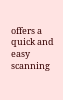offers a quick and easy scanning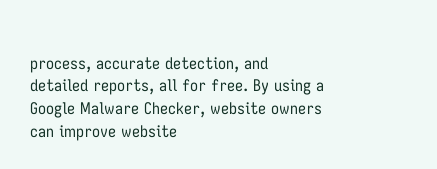process, accurate detection, and detailed reports, all for free. By using a Google Malware Checker, website owners can improve website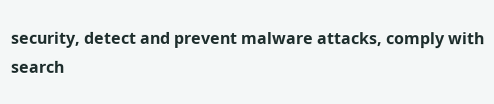security, detect and prevent malware attacks, comply with search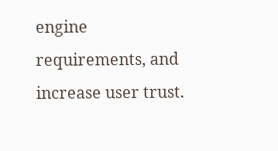engine requirements, and increase user trust.